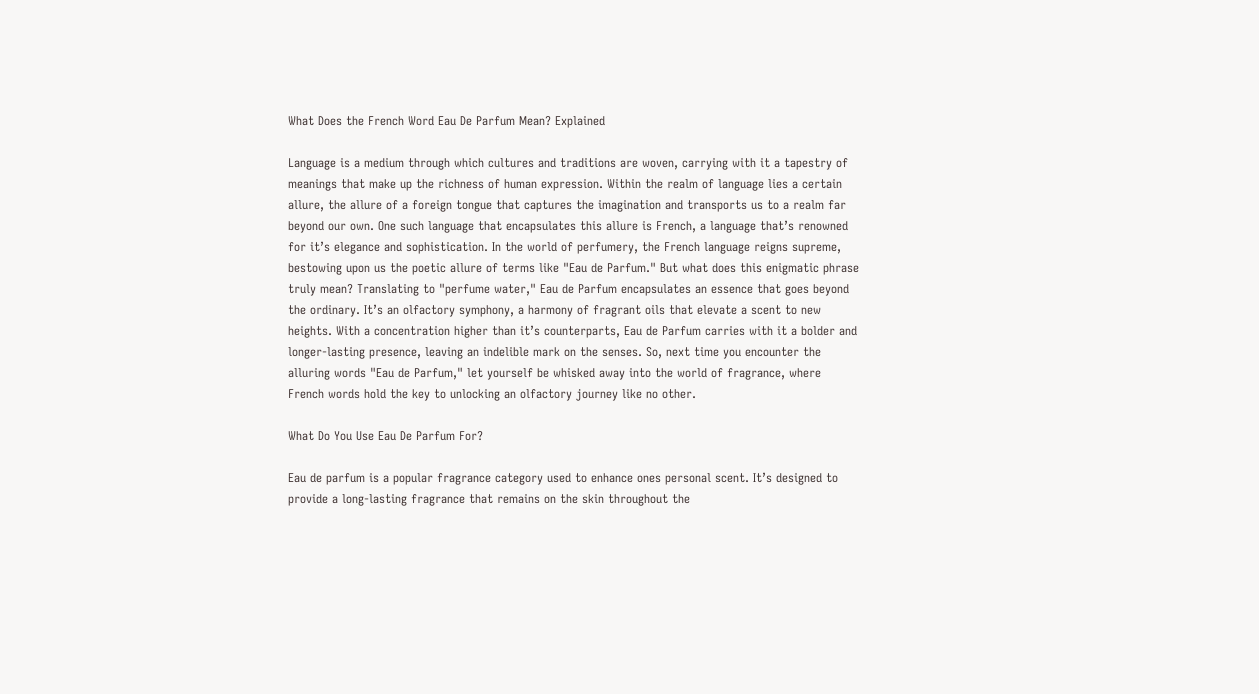What Does the French Word Eau De Parfum Mean? Explained

Language is a medium through which cultures and traditions are woven, carrying with it a tapestry of meanings that make up the richness of human expression. Within the realm of language lies a certain allure, the allure of a foreign tongue that captures the imagination and transports us to a realm far beyond our own. One such language that encapsulates this allure is French, a language that’s renowned for it’s elegance and sophistication. In the world of perfumery, the French language reigns supreme, bestowing upon us the poetic allure of terms like "Eau de Parfum." But what does this enigmatic phrase truly mean? Translating to "perfume water," Eau de Parfum encapsulates an essence that goes beyond the ordinary. It’s an olfactory symphony, a harmony of fragrant oils that elevate a scent to new heights. With a concentration higher than it’s counterparts, Eau de Parfum carries with it a bolder and longer-lasting presence, leaving an indelible mark on the senses. So, next time you encounter the alluring words "Eau de Parfum," let yourself be whisked away into the world of fragrance, where French words hold the key to unlocking an olfactory journey like no other.

What Do You Use Eau De Parfum For?

Eau de parfum is a popular fragrance category used to enhance ones personal scent. It’s designed to provide a long-lasting fragrance that remains on the skin throughout the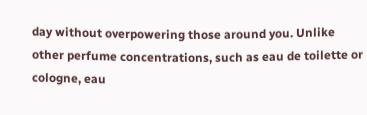day without overpowering those around you. Unlike other perfume concentrations, such as eau de toilette or cologne, eau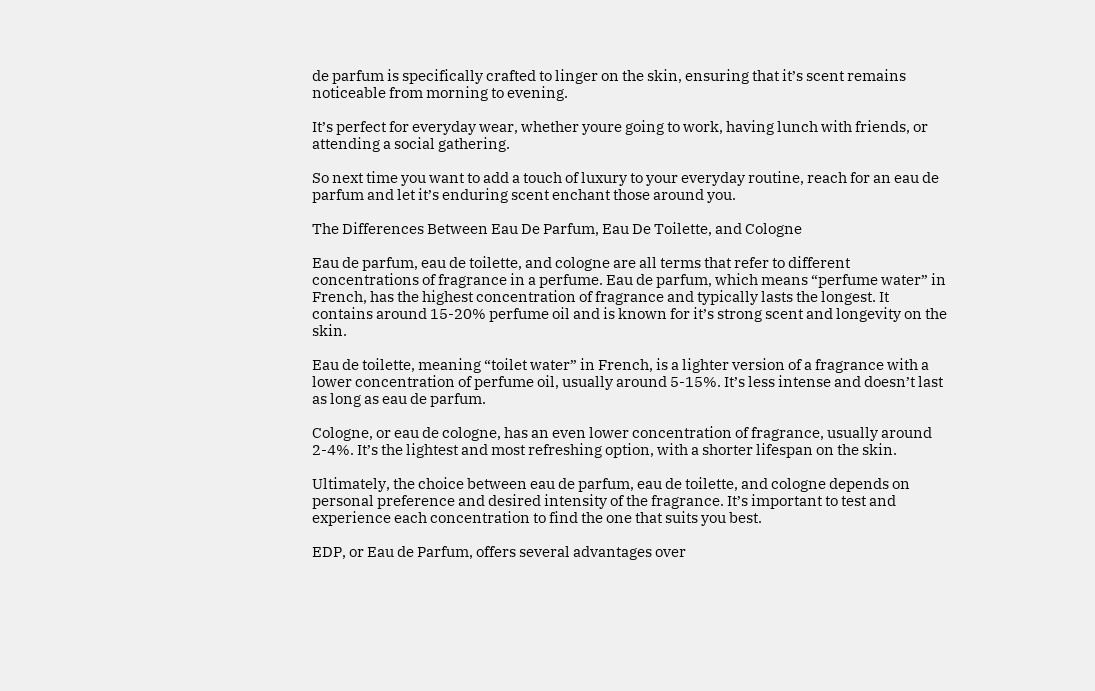de parfum is specifically crafted to linger on the skin, ensuring that it’s scent remains noticeable from morning to evening.

It’s perfect for everyday wear, whether youre going to work, having lunch with friends, or attending a social gathering.

So next time you want to add a touch of luxury to your everyday routine, reach for an eau de parfum and let it’s enduring scent enchant those around you.

The Differences Between Eau De Parfum, Eau De Toilette, and Cologne

Eau de parfum, eau de toilette, and cologne are all terms that refer to different concentrations of fragrance in a perfume. Eau de parfum, which means “perfume water” in French, has the highest concentration of fragrance and typically lasts the longest. It contains around 15-20% perfume oil and is known for it’s strong scent and longevity on the skin.

Eau de toilette, meaning “toilet water” in French, is a lighter version of a fragrance with a lower concentration of perfume oil, usually around 5-15%. It’s less intense and doesn’t last as long as eau de parfum.

Cologne, or eau de cologne, has an even lower concentration of fragrance, usually around 2-4%. It’s the lightest and most refreshing option, with a shorter lifespan on the skin.

Ultimately, the choice between eau de parfum, eau de toilette, and cologne depends on personal preference and desired intensity of the fragrance. It’s important to test and experience each concentration to find the one that suits you best.

EDP, or Eau de Parfum, offers several advantages over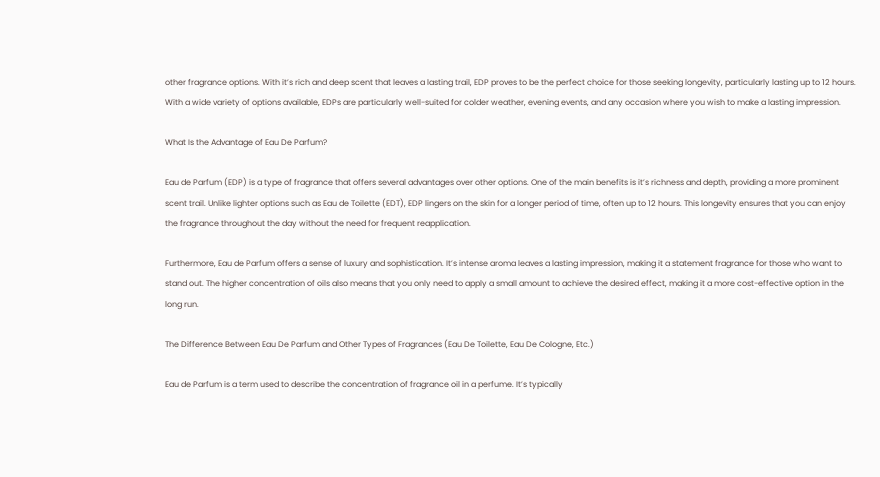other fragrance options. With it’s rich and deep scent that leaves a lasting trail, EDP proves to be the perfect choice for those seeking longevity, particularly lasting up to 12 hours. With a wide variety of options available, EDPs are particularly well-suited for colder weather, evening events, and any occasion where you wish to make a lasting impression.

What Is the Advantage of Eau De Parfum?

Eau de Parfum (EDP) is a type of fragrance that offers several advantages over other options. One of the main benefits is it’s richness and depth, providing a more prominent scent trail. Unlike lighter options such as Eau de Toilette (EDT), EDP lingers on the skin for a longer period of time, often up to 12 hours. This longevity ensures that you can enjoy the fragrance throughout the day without the need for frequent reapplication.

Furthermore, Eau de Parfum offers a sense of luxury and sophistication. It’s intense aroma leaves a lasting impression, making it a statement fragrance for those who want to stand out. The higher concentration of oils also means that you only need to apply a small amount to achieve the desired effect, making it a more cost-effective option in the long run.

The Difference Between Eau De Parfum and Other Types of Fragrances (Eau De Toilette, Eau De Cologne, Etc.)

Eau de Parfum is a term used to describe the concentration of fragrance oil in a perfume. It’s typically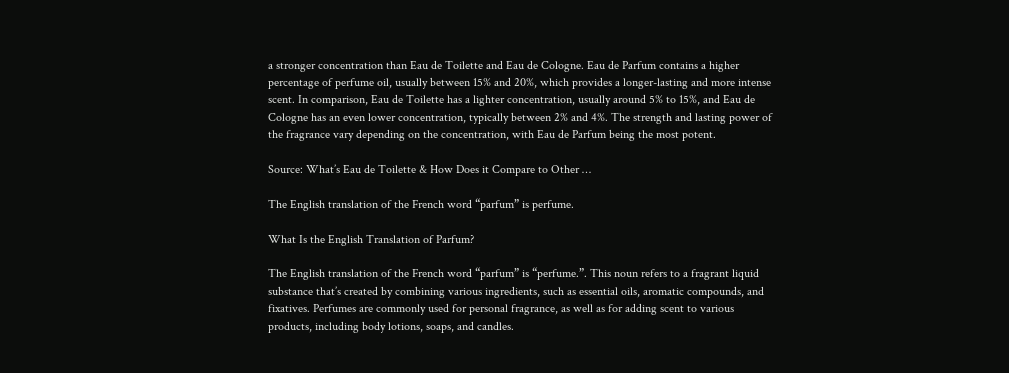a stronger concentration than Eau de Toilette and Eau de Cologne. Eau de Parfum contains a higher percentage of perfume oil, usually between 15% and 20%, which provides a longer-lasting and more intense scent. In comparison, Eau de Toilette has a lighter concentration, usually around 5% to 15%, and Eau de Cologne has an even lower concentration, typically between 2% and 4%. The strength and lasting power of the fragrance vary depending on the concentration, with Eau de Parfum being the most potent.

Source: What’s Eau de Toilette & How Does it Compare to Other …

The English translation of the French word “parfum” is perfume.

What Is the English Translation of Parfum?

The English translation of the French word “parfum” is “perfume.”. This noun refers to a fragrant liquid substance that’s created by combining various ingredients, such as essential oils, aromatic compounds, and fixatives. Perfumes are commonly used for personal fragrance, as well as for adding scent to various products, including body lotions, soaps, and candles.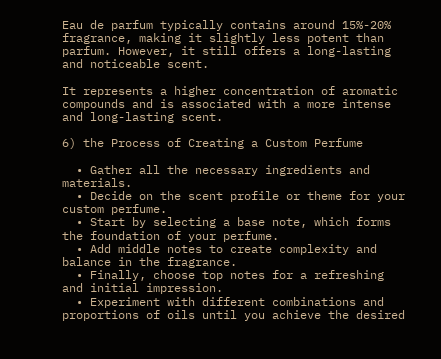Eau de parfum typically contains around 15%-20% fragrance, making it slightly less potent than parfum. However, it still offers a long-lasting and noticeable scent.

It represents a higher concentration of aromatic compounds and is associated with a more intense and long-lasting scent.

6) the Process of Creating a Custom Perfume

  • Gather all the necessary ingredients and materials.
  • Decide on the scent profile or theme for your custom perfume.
  • Start by selecting a base note, which forms the foundation of your perfume.
  • Add middle notes to create complexity and balance in the fragrance.
  • Finally, choose top notes for a refreshing and initial impression.
  • Experiment with different combinations and proportions of oils until you achieve the desired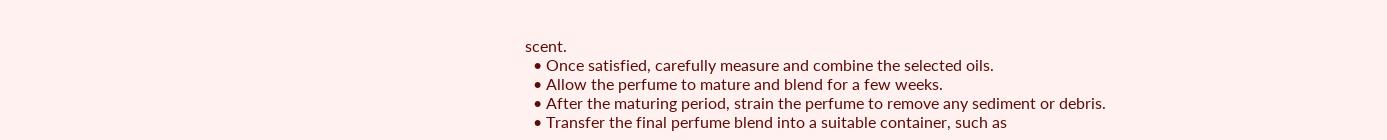scent.
  • Once satisfied, carefully measure and combine the selected oils.
  • Allow the perfume to mature and blend for a few weeks.
  • After the maturing period, strain the perfume to remove any sediment or debris.
  • Transfer the final perfume blend into a suitable container, such as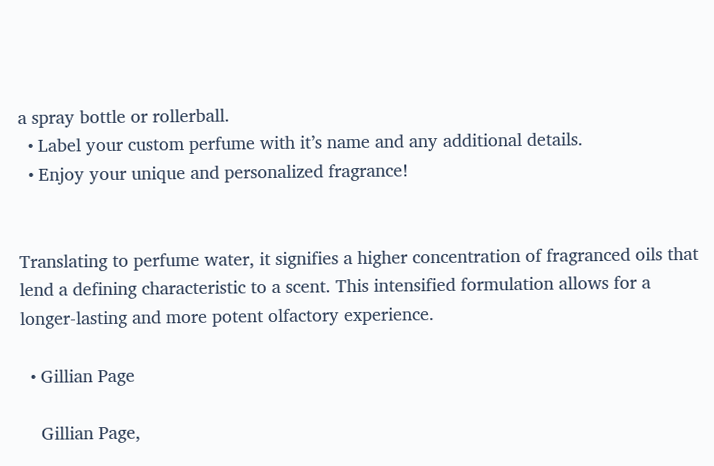a spray bottle or rollerball.
  • Label your custom perfume with it’s name and any additional details.
  • Enjoy your unique and personalized fragrance!


Translating to perfume water, it signifies a higher concentration of fragranced oils that lend a defining characteristic to a scent. This intensified formulation allows for a longer-lasting and more potent olfactory experience.

  • Gillian Page

    Gillian Page,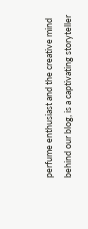perfume enthusiast and the creative mind behind our blog, is a captivating storyteller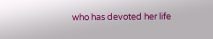who has devoted her life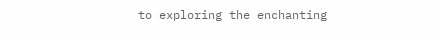to exploring the enchanting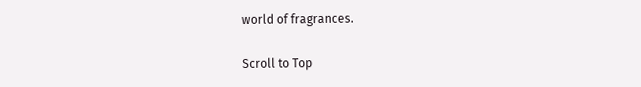world of fragrances.

Scroll to Top